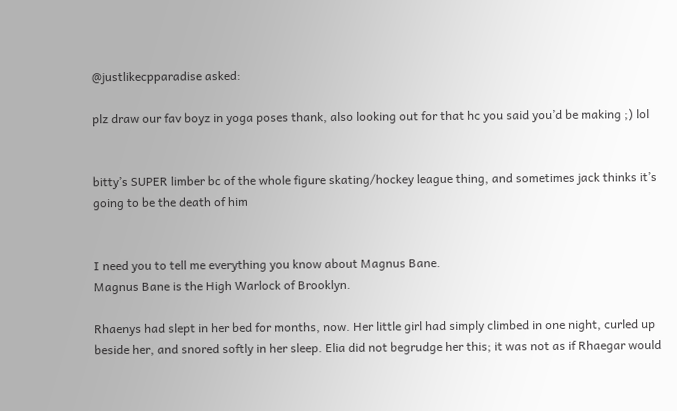@justlikecpparadise asked:

plz draw our fav boyz in yoga poses thank, also looking out for that hc you said you’d be making ;) lol


bitty’s SUPER limber bc of the whole figure skating/hockey league thing, and sometimes jack thinks it’s going to be the death of him


I need you to tell me everything you know about Magnus Bane.
Magnus Bane is the High Warlock of Brooklyn.

Rhaenys had slept in her bed for months, now. Her little girl had simply climbed in one night, curled up beside her, and snored softly in her sleep. Elia did not begrudge her this; it was not as if Rhaegar would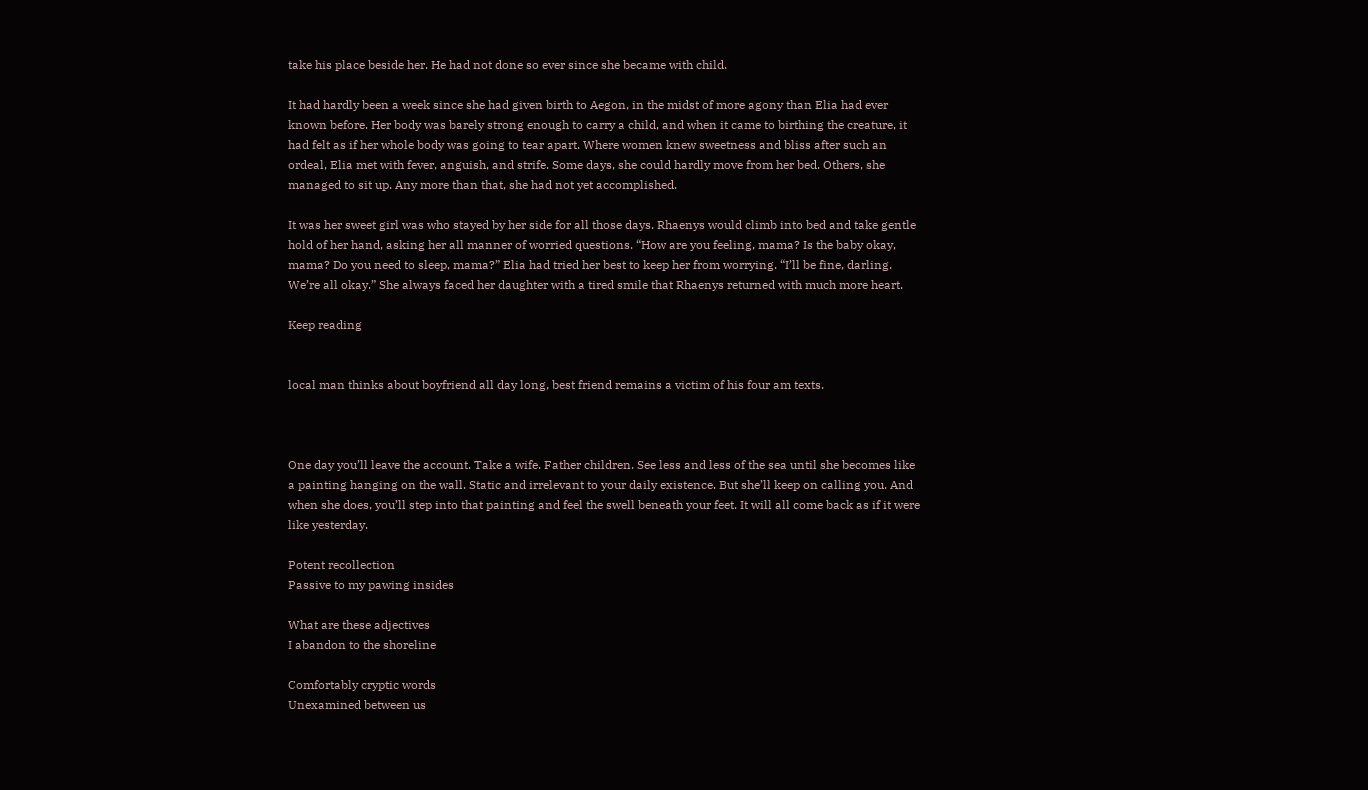take his place beside her. He had not done so ever since she became with child.

It had hardly been a week since she had given birth to Aegon, in the midst of more agony than Elia had ever known before. Her body was barely strong enough to carry a child, and when it came to birthing the creature, it had felt as if her whole body was going to tear apart. Where women knew sweetness and bliss after such an ordeal, Elia met with fever, anguish, and strife. Some days, she could hardly move from her bed. Others, she managed to sit up. Any more than that, she had not yet accomplished.

It was her sweet girl was who stayed by her side for all those days. Rhaenys would climb into bed and take gentle hold of her hand, asking her all manner of worried questions. “How are you feeling, mama? Is the baby okay, mama? Do you need to sleep, mama?” Elia had tried her best to keep her from worrying. “I’ll be fine, darling. We’re all okay.” She always faced her daughter with a tired smile that Rhaenys returned with much more heart.

Keep reading


local man thinks about boyfriend all day long, best friend remains a victim of his four am texts.



One day you’ll leave the account. Take a wife. Father children. See less and less of the sea until she becomes like a painting hanging on the wall. Static and irrelevant to your daily existence. But she’ll keep on calling you. And when she does, you’ll step into that painting and feel the swell beneath your feet. It will all come back as if it were like yesterday.

Potent recollection
Passive to my pawing insides

What are these adjectives
I abandon to the shoreline

Comfortably cryptic words
Unexamined between us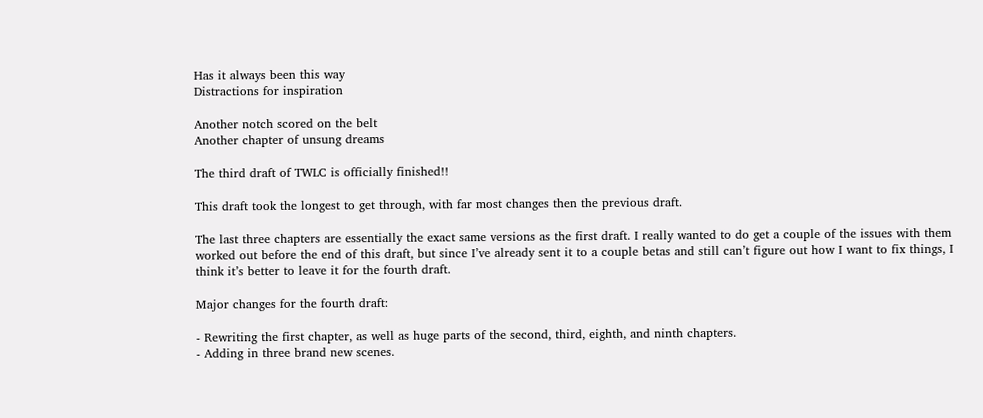Has it always been this way
Distractions for inspiration

Another notch scored on the belt
Another chapter of unsung dreams

The third draft of TWLC is officially finished!!

This draft took the longest to get through, with far most changes then the previous draft.

The last three chapters are essentially the exact same versions as the first draft. I really wanted to do get a couple of the issues with them worked out before the end of this draft, but since I’ve already sent it to a couple betas and still can’t figure out how I want to fix things, I think it’s better to leave it for the fourth draft.

Major changes for the fourth draft:

- Rewriting the first chapter, as well as huge parts of the second, third, eighth, and ninth chapters.
- Adding in three brand new scenes.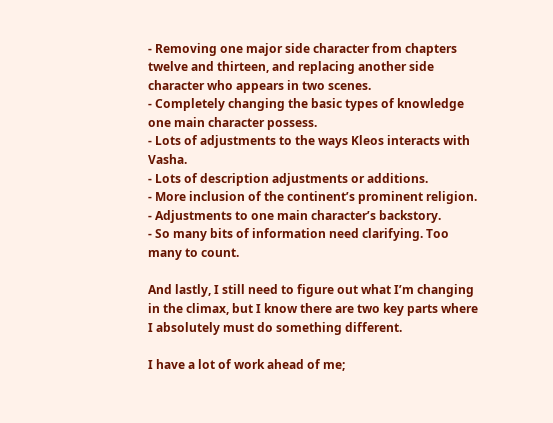- Removing one major side character from chapters twelve and thirteen, and replacing another side character who appears in two scenes.
- Completely changing the basic types of knowledge one main character possess.
- Lots of adjustments to the ways Kleos interacts with Vasha.
- Lots of description adjustments or additions.
- More inclusion of the continent’s prominent religion.
- Adjustments to one main character’s backstory.
- So many bits of information need clarifying. Too many to count.

And lastly, I still need to figure out what I’m changing in the climax, but I know there are two key parts where I absolutely must do something different.

I have a lot of work ahead of me;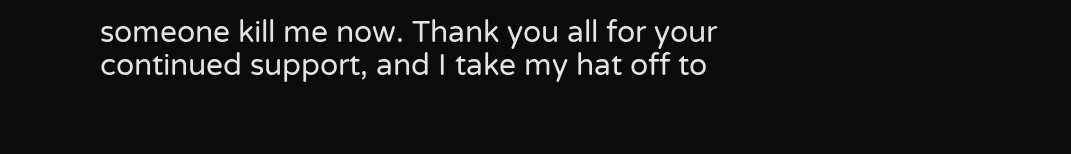someone kill me now. Thank you all for your continued support, and I take my hat off to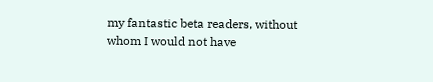my fantastic beta readers, without whom I would not have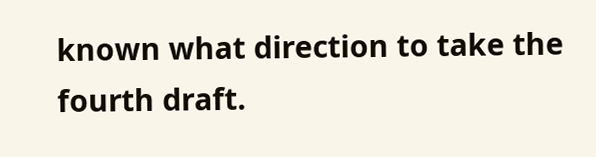known what direction to take the fourth draft.